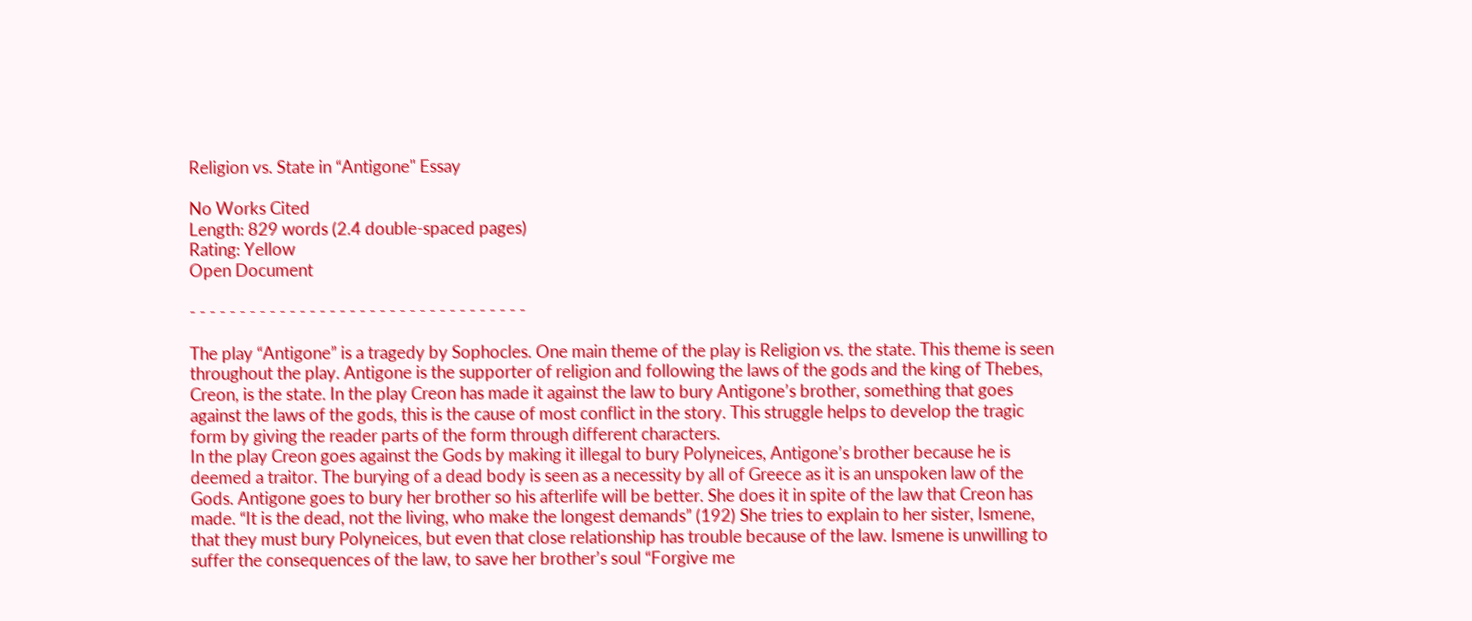Religion vs. State in “Antigone" Essay

No Works Cited
Length: 829 words (2.4 double-spaced pages)
Rating: Yellow
Open Document

- - - - - - - - - - - - - - - - - - - - - - - - - - - - - - - - - -

The play “Antigone” is a tragedy by Sophocles. One main theme of the play is Religion vs. the state. This theme is seen throughout the play. Antigone is the supporter of religion and following the laws of the gods and the king of Thebes, Creon, is the state. In the play Creon has made it against the law to bury Antigone’s brother, something that goes against the laws of the gods, this is the cause of most conflict in the story. This struggle helps to develop the tragic form by giving the reader parts of the form through different characters.
In the play Creon goes against the Gods by making it illegal to bury Polyneices, Antigone’s brother because he is deemed a traitor. The burying of a dead body is seen as a necessity by all of Greece as it is an unspoken law of the Gods. Antigone goes to bury her brother so his afterlife will be better. She does it in spite of the law that Creon has made. “It is the dead, not the living, who make the longest demands” (192) She tries to explain to her sister, Ismene, that they must bury Polyneices, but even that close relationship has trouble because of the law. Ismene is unwilling to suffer the consequences of the law, to save her brother’s soul “Forgive me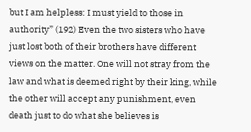but I am helpless: I must yield to those in authority” (192) Even the two sisters who have just lost both of their brothers have different views on the matter. One will not stray from the law and what is deemed right by their king, while the other will accept any punishment, even death just to do what she believes is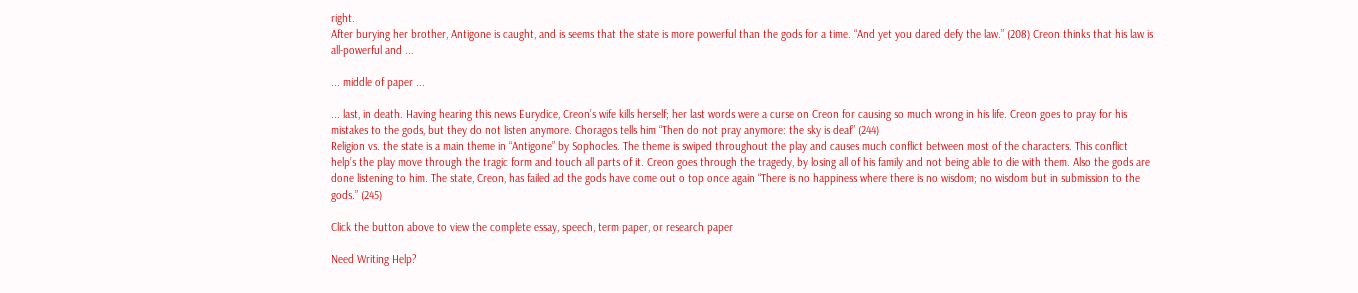right.
After burying her brother, Antigone is caught, and is seems that the state is more powerful than the gods for a time. “And yet you dared defy the law.” (208) Creon thinks that his law is all-powerful and ...

... middle of paper ...

... last, in death. Having hearing this news Eurydice, Creon’s wife kills herself; her last words were a curse on Creon for causing so much wrong in his life. Creon goes to pray for his mistakes to the gods, but they do not listen anymore. Choragos tells him “Then do not pray anymore: the sky is deaf” (244)
Religion vs. the state is a main theme in “Antigone” by Sophocles. The theme is swiped throughout the play and causes much conflict between most of the characters. This conflict help’s the play move through the tragic form and touch all parts of it. Creon goes through the tragedy, by losing all of his family and not being able to die with them. Also the gods are done listening to him. The state, Creon, has failed ad the gods have come out o top once again “There is no happiness where there is no wisdom; no wisdom but in submission to the gods.” (245)

Click the button above to view the complete essay, speech, term paper, or research paper

Need Writing Help?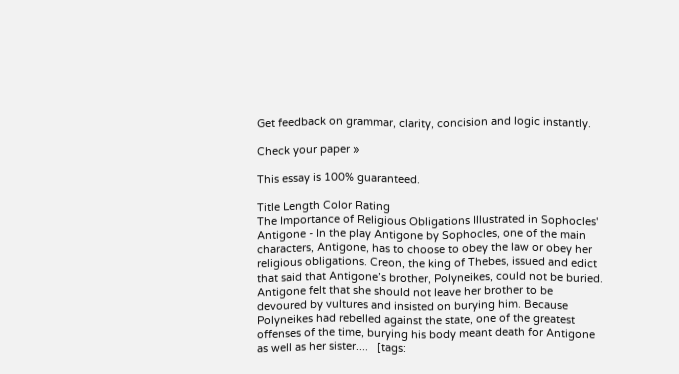Get feedback on grammar, clarity, concision and logic instantly.

Check your paper »

This essay is 100% guaranteed.

Title Length Color Rating
The Importance of Religious Obligations Illustrated in Sophocles' Antigone - In the play Antigone by Sophocles, one of the main characters, Antigone, has to choose to obey the law or obey her religious obligations. Creon, the king of Thebes, issued and edict that said that Antigone’s brother, Polyneikes, could not be buried. Antigone felt that she should not leave her brother to be devoured by vultures and insisted on burying him. Because Polyneikes had rebelled against the state, one of the greatest offenses of the time, burying his body meant death for Antigone as well as her sister....   [tags: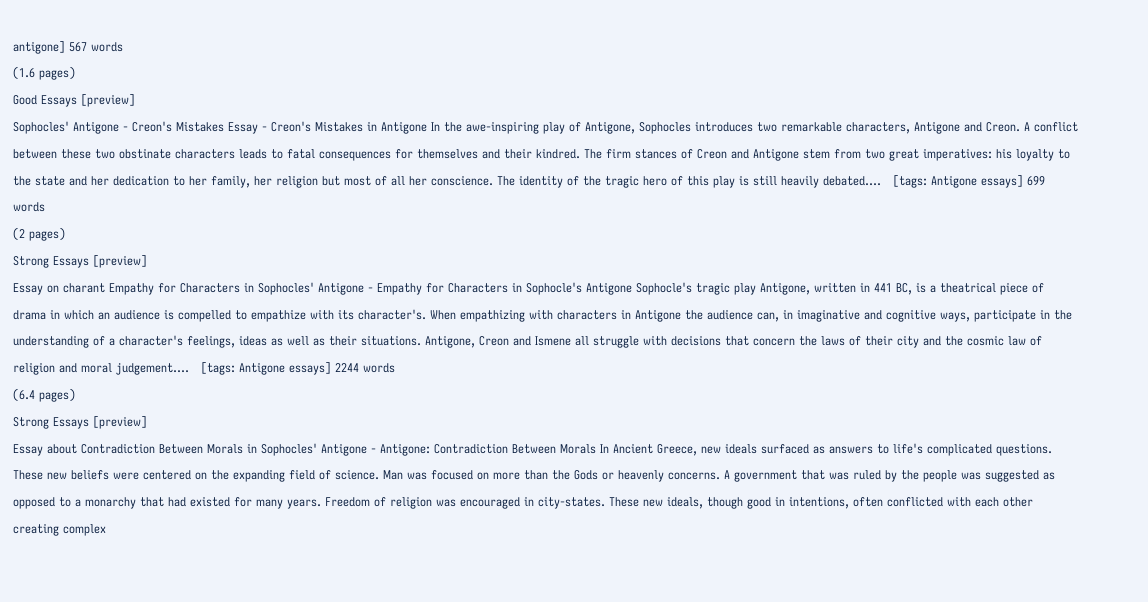antigone] 567 words
(1.6 pages)
Good Essays [preview]
Sophocles' Antigone - Creon's Mistakes Essay - Creon's Mistakes in Antigone In the awe-inspiring play of Antigone, Sophocles introduces two remarkable characters, Antigone and Creon. A conflict between these two obstinate characters leads to fatal consequences for themselves and their kindred. The firm stances of Creon and Antigone stem from two great imperatives: his loyalty to the state and her dedication to her family, her religion but most of all her conscience. The identity of the tragic hero of this play is still heavily debated....   [tags: Antigone essays] 699 words
(2 pages)
Strong Essays [preview]
Essay on charant Empathy for Characters in Sophocles' Antigone - Empathy for Characters in Sophocle's Antigone Sophocle's tragic play Antigone, written in 441 BC, is a theatrical piece of drama in which an audience is compelled to empathize with its character's. When empathizing with characters in Antigone the audience can, in imaginative and cognitive ways, participate in the understanding of a character's feelings, ideas as well as their situations. Antigone, Creon and Ismene all struggle with decisions that concern the laws of their city and the cosmic law of religion and moral judgement....   [tags: Antigone essays] 2244 words
(6.4 pages)
Strong Essays [preview]
Essay about Contradiction Between Morals in Sophocles' Antigone - Antigone: Contradiction Between Morals In Ancient Greece, new ideals surfaced as answers to life's complicated questions. These new beliefs were centered on the expanding field of science. Man was focused on more than the Gods or heavenly concerns. A government that was ruled by the people was suggested as opposed to a monarchy that had existed for many years. Freedom of religion was encouraged in city-states. These new ideals, though good in intentions, often conflicted with each other creating complex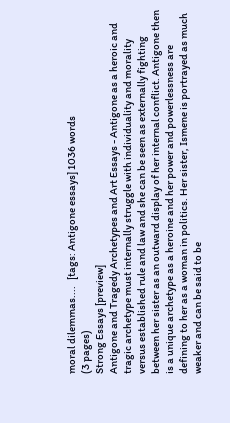moral dilemmas....   [tags: Antigone essays] 1036 words
(3 pages)
Strong Essays [preview]
Antigone and Tragedy Archetypes and Art Essays - Antigone as a heroic and tragic archetype must internally struggle with individuality and morality versus established rule and law and she can be seen as externally fighting between her sister as an outward display of her internal conflict. Antigone then is a unique archetype as a heroine and her power and powerlessness are defining to her as a woman in politics. Her sister, Ismene is portrayed as much weaker and can be said to be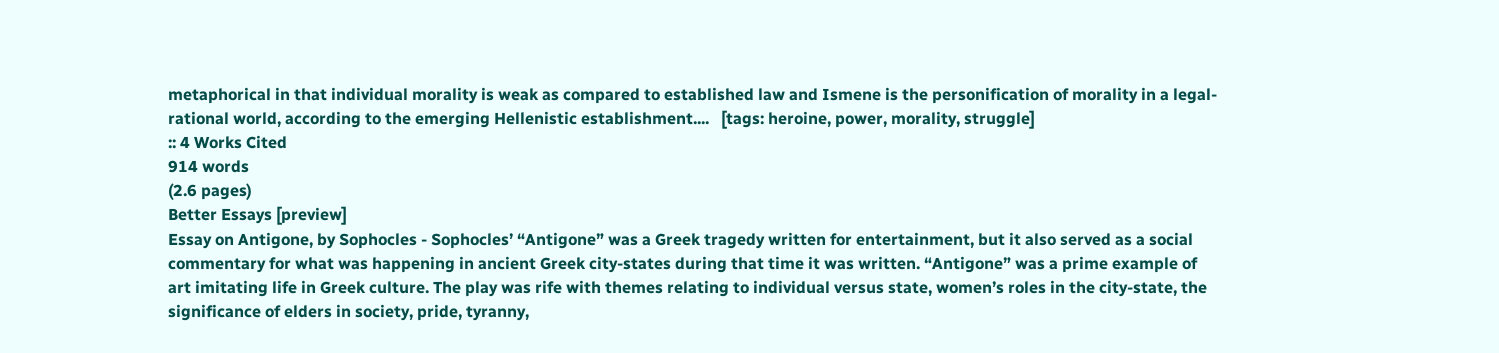metaphorical in that individual morality is weak as compared to established law and Ismene is the personification of morality in a legal-rational world, according to the emerging Hellenistic establishment....   [tags: heroine, power, morality, struggle]
:: 4 Works Cited
914 words
(2.6 pages)
Better Essays [preview]
Essay on Antigone, by Sophocles - Sophocles’ “Antigone” was a Greek tragedy written for entertainment, but it also served as a social commentary for what was happening in ancient Greek city-states during that time it was written. “Antigone” was a prime example of art imitating life in Greek culture. The play was rife with themes relating to individual versus state, women’s roles in the city-state, the significance of elders in society, pride, tyranny,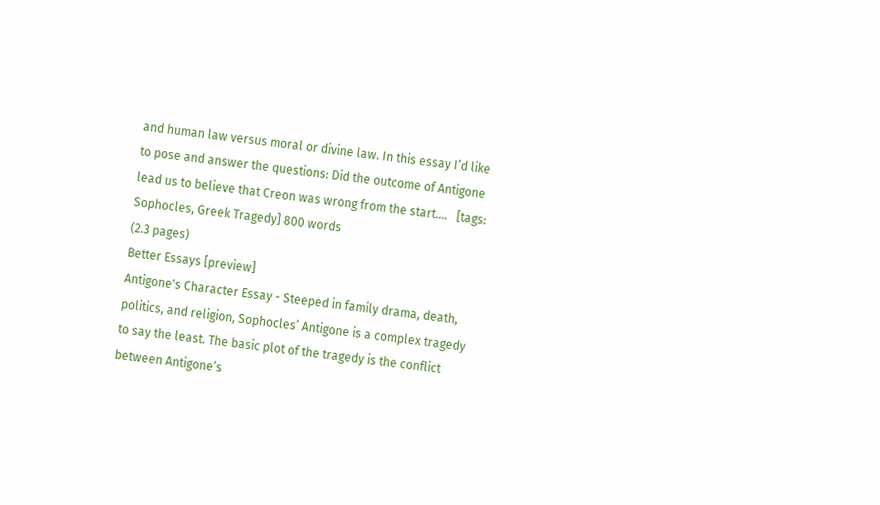and human law versus moral or divine law. In this essay I’d like to pose and answer the questions: Did the outcome of Antigone lead us to believe that Creon was wrong from the start....   [tags: Sophocles, Greek Tragedy] 800 words
(2.3 pages)
Better Essays [preview]
Antigone's Character Essay - Steeped in family drama, death, politics, and religion, Sophocles’ Antigone is a complex tragedy to say the least. The basic plot of the tragedy is the conflict between Antigone’s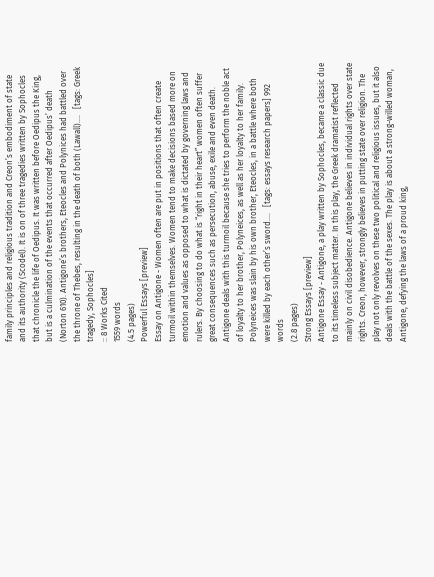family principles and religious tradition and Creon’s embodiment of state and its authority (Scodel). It is on of three tragedies written by Sophocles that chronicle the life of Oedipus. It was written before Oedipus the King, but is a culmination of the events that occurred after Oedipus’ death (Norton 610). Antigone’s brothers, Eteocles and Polynices had battled over the throne of Thebes, resulting in the death of both (Lawall)....   [tags: Greek tragedy, Sophocles]
:: 8 Works Cited
1559 words
(4.5 pages)
Powerful Essays [preview]
Essay on Antigone - Women often are put in positions that often create turmoil within themselves. Women tend to make decisions based more on emotion and values as opposed to what is dictated by governing laws and rulers. By choosing to do what is “right in their heart” women often suffer great consequences such as persecution, abuse, exile and even death. Antigone deals with this turmoil because she tries to perform the noble act of loyalty to her brother, Polyneices, as well as her loyalty to her family. Polyneices was slain by his own brother, Eteocles, in a battle where both were killed by each other’s sword....   [tags: essays research papers] 992 words
(2.8 pages)
Strong Essays [preview]
Antigone Essay - Antigone, a play written by Sophocles, became a classic due to its timeless subject matter. In this play, the Greek dramatist reflected mainly on civil disobedience. Antigone believes in individual rights over state rights. Creon, however, strongly believes in putting state over religion. The play not only revolves on these two political and religious issues, but it also deals with the battle of the sexes. The play is about a strong-willed woman, Antigone, defying the laws of a proud king,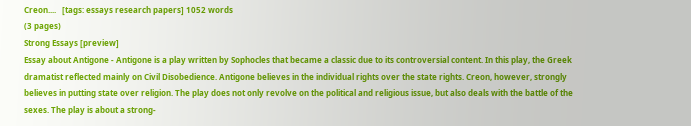Creon....   [tags: essays research papers] 1052 words
(3 pages)
Strong Essays [preview]
Essay about Antigone - Antigone is a play written by Sophocles that became a classic due to its controversial content. In this play, the Greek dramatist reflected mainly on Civil Disobedience. Antigone believes in the individual rights over the state rights. Creon, however, strongly believes in putting state over religion. The play does not only revolve on the political and religious issue, but also deals with the battle of the sexes. The play is about a strong-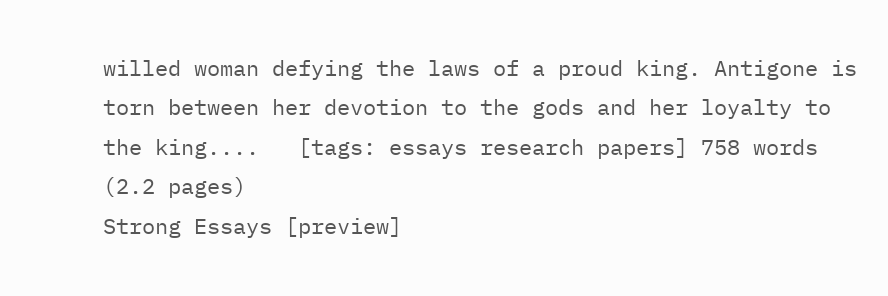willed woman defying the laws of a proud king. Antigone is torn between her devotion to the gods and her loyalty to the king....   [tags: essays research papers] 758 words
(2.2 pages)
Strong Essays [preview]